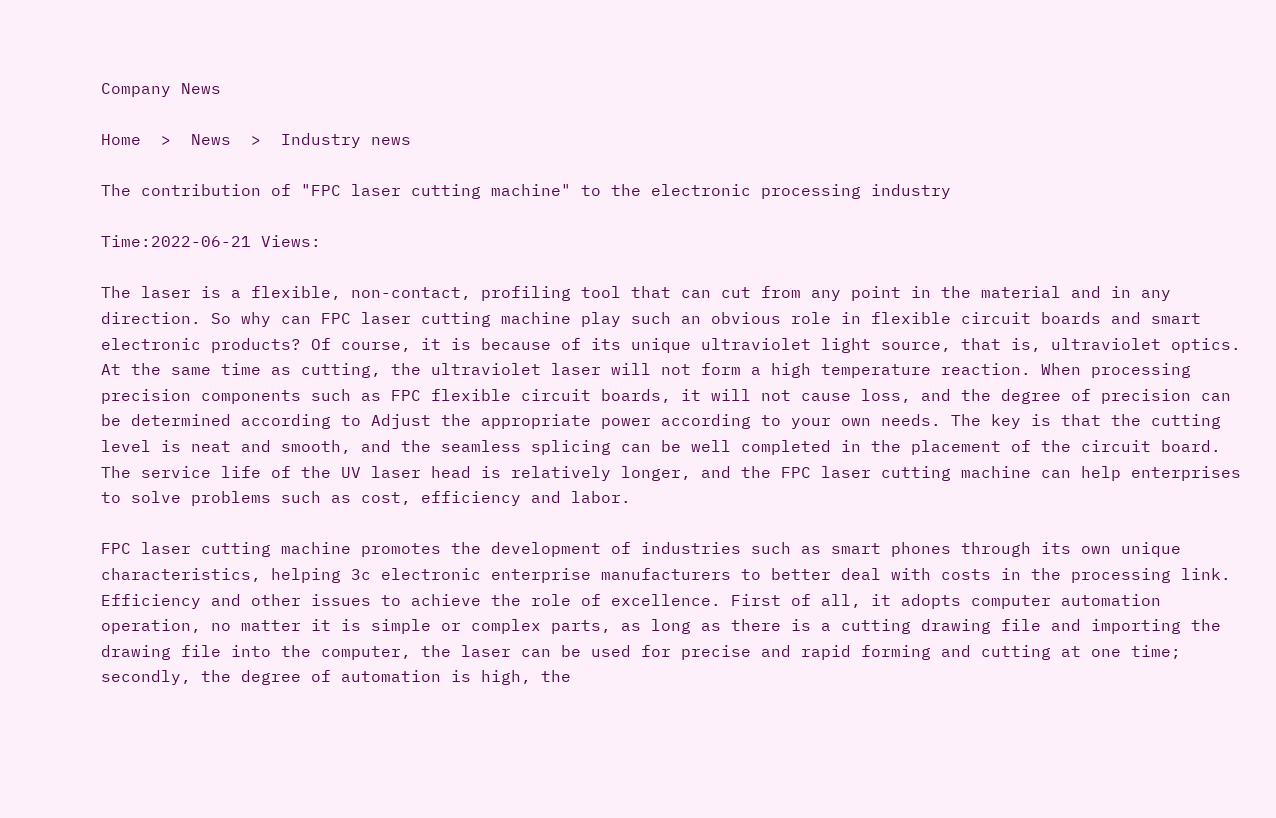Company News

Home  >  News  >  Industry news

The contribution of "FPC laser cutting machine" to the electronic processing industry

Time:2022-06-21 Views:

The laser is a flexible, non-contact, profiling tool that can cut from any point in the material and in any direction. So why can FPC laser cutting machine play such an obvious role in flexible circuit boards and smart electronic products? Of course, it is because of its unique ultraviolet light source, that is, ultraviolet optics. At the same time as cutting, the ultraviolet laser will not form a high temperature reaction. When processing precision components such as FPC flexible circuit boards, it will not cause loss, and the degree of precision can be determined according to Adjust the appropriate power according to your own needs. The key is that the cutting level is neat and smooth, and the seamless splicing can be well completed in the placement of the circuit board. The service life of the UV laser head is relatively longer, and the FPC laser cutting machine can help enterprises to solve problems such as cost, efficiency and labor.

FPC laser cutting machine promotes the development of industries such as smart phones through its own unique characteristics, helping 3c electronic enterprise manufacturers to better deal with costs in the processing link. Efficiency and other issues to achieve the role of excellence. First of all, it adopts computer automation operation, no matter it is simple or complex parts, as long as there is a cutting drawing file and importing the drawing file into the computer, the laser can be used for precise and rapid forming and cutting at one time; secondly, the degree of automation is high, the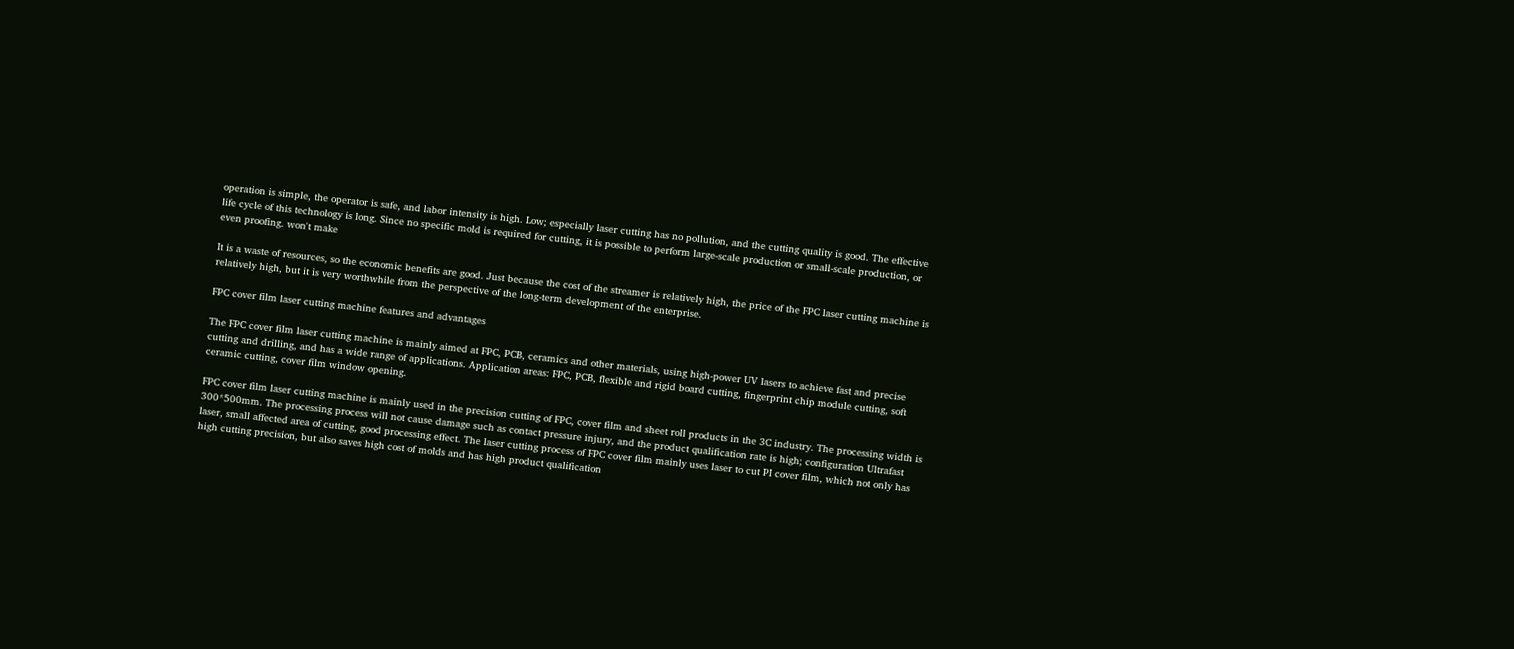operation is simple, the operator is safe, and labor intensity is high. Low; especially laser cutting has no pollution, and the cutting quality is good. The effective life cycle of this technology is long. Since no specific mold is required for cutting, it is possible to perform large-scale production or small-scale production, or even proofing. won't make

It is a waste of resources, so the economic benefits are good. Just because the cost of the streamer is relatively high, the price of the FPC laser cutting machine is relatively high, but it is very worthwhile from the perspective of the long-term development of the enterprise.

FPC cover film laser cutting machine features and advantages

The FPC cover film laser cutting machine is mainly aimed at FPC, PCB, ceramics and other materials, using high-power UV lasers to achieve fast and precise cutting and drilling, and has a wide range of applications. Application areas: FPC, PCB, flexible and rigid board cutting, fingerprint chip module cutting, soft ceramic cutting, cover film window opening.

FPC cover film laser cutting machine is mainly used in the precision cutting of FPC, cover film and sheet roll products in the 3C industry. The processing width is 300*500mm. The processing process will not cause damage such as contact pressure injury, and the product qualification rate is high; configuration Ultrafast laser, small affected area of cutting, good processing effect. The laser cutting process of FPC cover film mainly uses laser to cut PI cover film, which not only has high cutting precision, but also saves high cost of molds and has high product qualification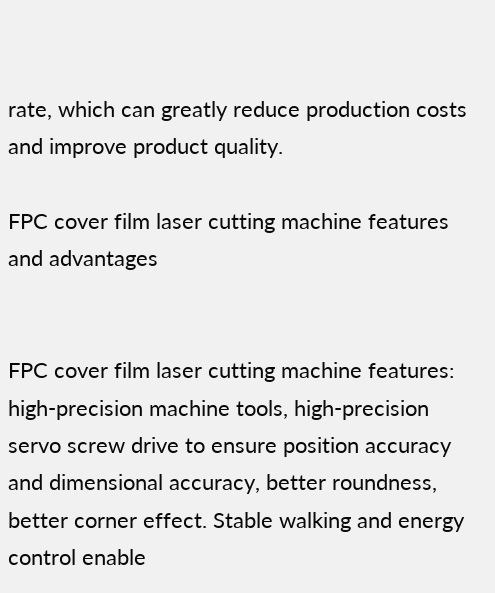rate, which can greatly reduce production costs and improve product quality.

FPC cover film laser cutting machine features and advantages


FPC cover film laser cutting machine features: high-precision machine tools, high-precision servo screw drive to ensure position accuracy and dimensional accuracy, better roundness, better corner effect. Stable walking and energy control enable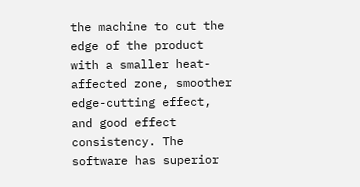the machine to cut the edge of the product with a smaller heat-affected zone, smoother edge-cutting effect, and good effect consistency. The software has superior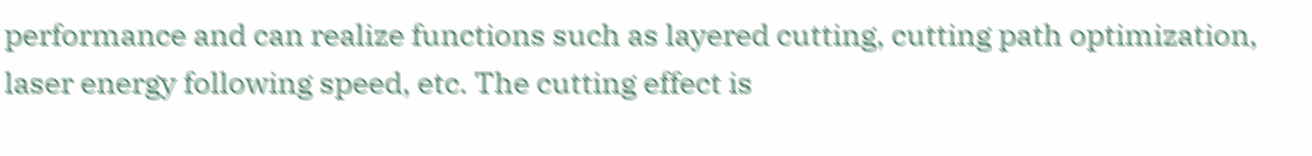performance and can realize functions such as layered cutting, cutting path optimization, laser energy following speed, etc. The cutting effect is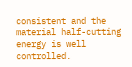consistent and the material half-cutting energy is well controlled.